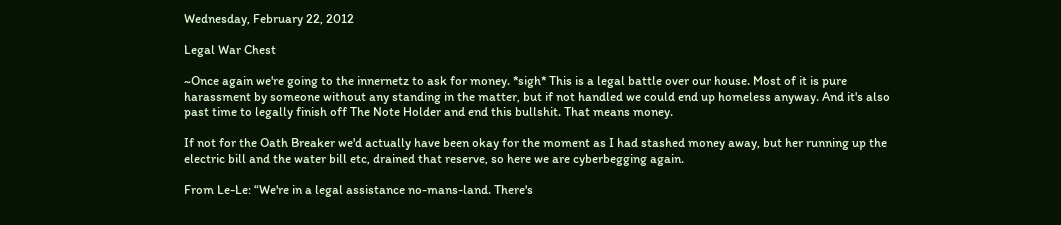Wednesday, February 22, 2012

Legal War Chest

~Once again we're going to the innernetz to ask for money. *sigh* This is a legal battle over our house. Most of it is pure harassment by someone without any standing in the matter, but if not handled we could end up homeless anyway. And it's also past time to legally finish off The Note Holder and end this bullshit. That means money.

If not for the Oath Breaker we'd actually have been okay for the moment as I had stashed money away, but her running up the electric bill and the water bill etc, drained that reserve, so here we are cyberbegging again.

From Le-Le: “We're in a legal assistance no-mans-land. There's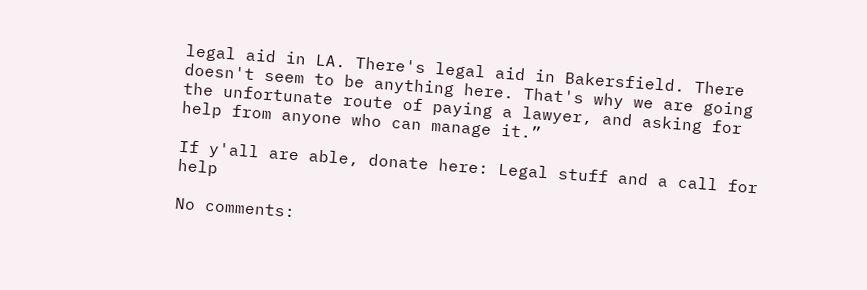legal aid in LA. There's legal aid in Bakersfield. There doesn't seem to be anything here. That's why we are going the unfortunate route of paying a lawyer, and asking for help from anyone who can manage it.”

If y'all are able, donate here: Legal stuff and a call for help

No comments: